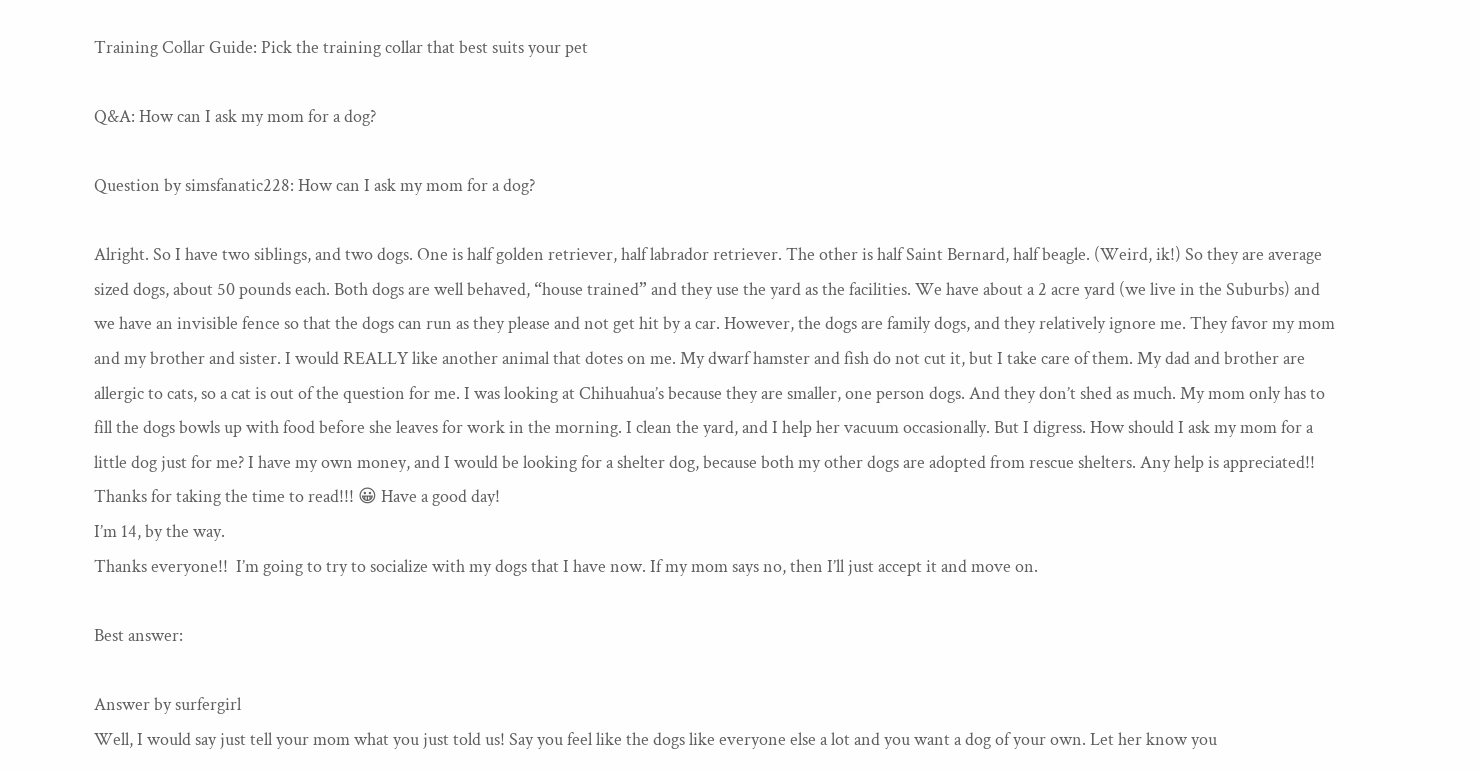Training Collar Guide: Pick the training collar that best suits your pet

Q&A: How can I ask my mom for a dog?

Question by simsfanatic228: How can I ask my mom for a dog?

Alright. So I have two siblings, and two dogs. One is half golden retriever, half labrador retriever. The other is half Saint Bernard, half beagle. (Weird, ik!) So they are average sized dogs, about 50 pounds each. Both dogs are well behaved, “house trained” and they use the yard as the facilities. We have about a 2 acre yard (we live in the Suburbs) and we have an invisible fence so that the dogs can run as they please and not get hit by a car. However, the dogs are family dogs, and they relatively ignore me. They favor my mom and my brother and sister. I would REALLY like another animal that dotes on me. My dwarf hamster and fish do not cut it, but I take care of them. My dad and brother are allergic to cats, so a cat is out of the question for me. I was looking at Chihuahua’s because they are smaller, one person dogs. And they don’t shed as much. My mom only has to fill the dogs bowls up with food before she leaves for work in the morning. I clean the yard, and I help her vacuum occasionally. But I digress. How should I ask my mom for a little dog just for me? I have my own money, and I would be looking for a shelter dog, because both my other dogs are adopted from rescue shelters. Any help is appreciated!! Thanks for taking the time to read!!! 😀 Have a good day!
I’m 14, by the way.
Thanks everyone!!  I’m going to try to socialize with my dogs that I have now. If my mom says no, then I’ll just accept it and move on.

Best answer:

Answer by surfergirl
Well, I would say just tell your mom what you just told us! Say you feel like the dogs like everyone else a lot and you want a dog of your own. Let her know you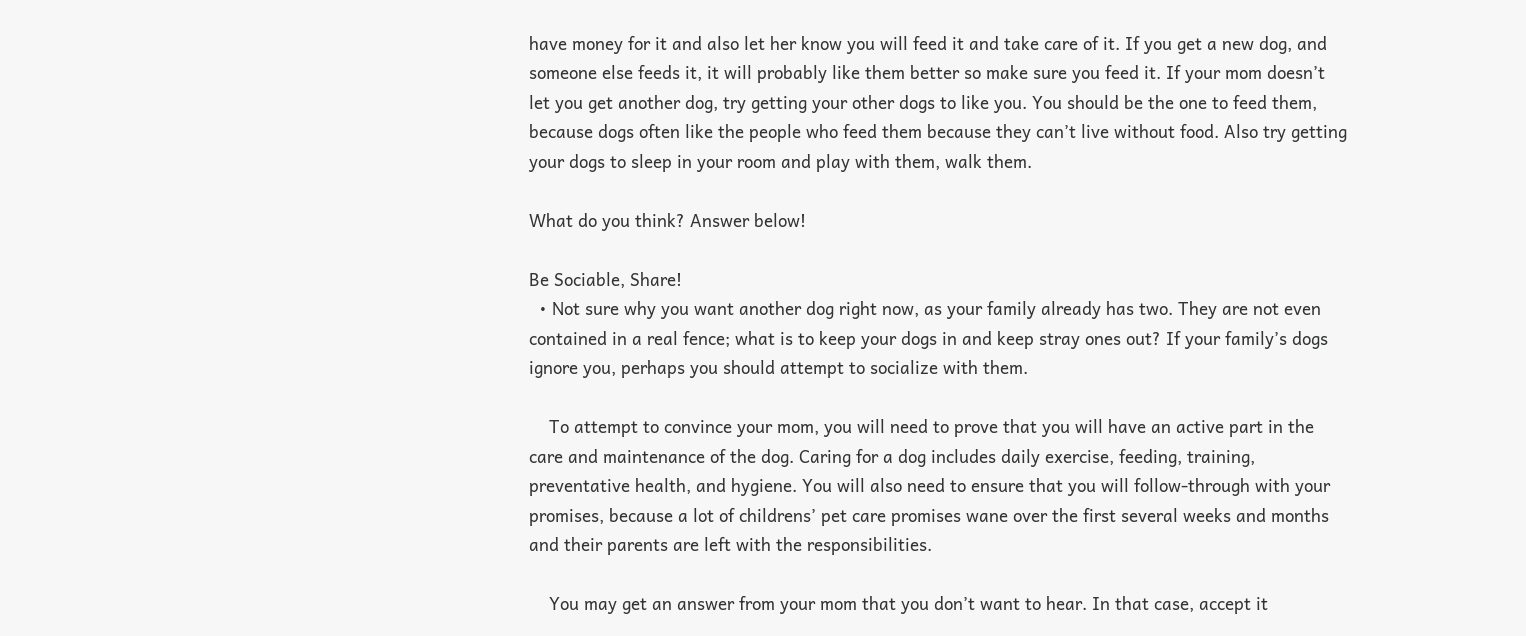have money for it and also let her know you will feed it and take care of it. If you get a new dog, and someone else feeds it, it will probably like them better so make sure you feed it. If your mom doesn’t let you get another dog, try getting your other dogs to like you. You should be the one to feed them, because dogs often like the people who feed them because they can’t live without food. Also try getting your dogs to sleep in your room and play with them, walk them.

What do you think? Answer below!

Be Sociable, Share!
  • Not sure why you want another dog right now, as your family already has two. They are not even contained in a real fence; what is to keep your dogs in and keep stray ones out? If your family’s dogs ignore you, perhaps you should attempt to socialize with them.

    To attempt to convince your mom, you will need to prove that you will have an active part in the care and maintenance of the dog. Caring for a dog includes daily exercise, feeding, training, preventative health, and hygiene. You will also need to ensure that you will follow-through with your promises, because a lot of childrens’ pet care promises wane over the first several weeks and months and their parents are left with the responsibilities.

    You may get an answer from your mom that you don’t want to hear. In that case, accept it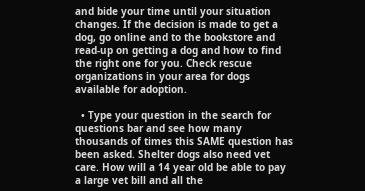and bide your time until your situation changes. If the decision is made to get a dog, go online and to the bookstore and read-up on getting a dog and how to find the right one for you. Check rescue organizations in your area for dogs available for adoption.

  • Type your question in the search for questions bar and see how many thousands of times this SAME question has been asked. Shelter dogs also need vet care. How will a 14 year old be able to pay a large vet bill and all the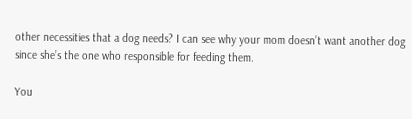other necessities that a dog needs? I can see why your mom doesn’t want another dog since she’s the one who responsible for feeding them.

You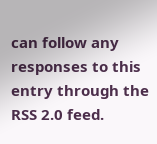can follow any responses to this entry through the RSS 2.0 feed.